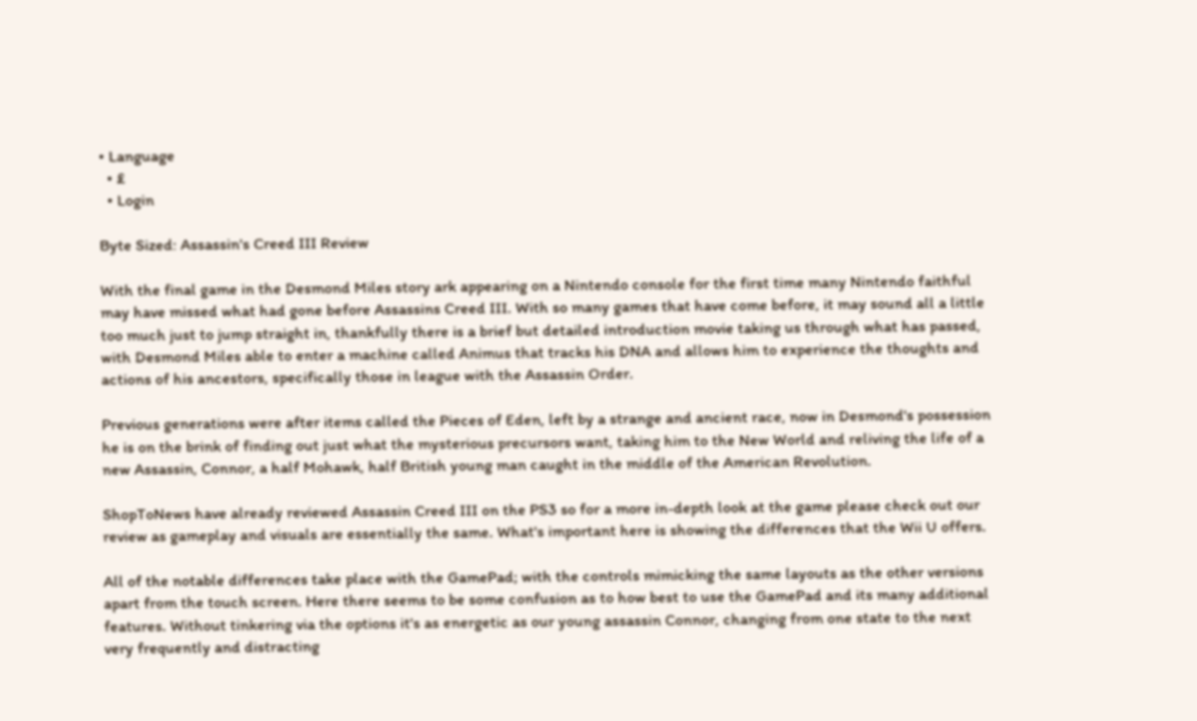• Language
  • £
  • Login

Byte Sized: Assassin's Creed III Review

With the final game in the Desmond Miles story ark appearing on a Nintendo console for the first time many Nintendo faithful may have missed what had gone before Assassins Creed III. With so many games that have come before, it may sound all a little too much just to jump straight in, thankfully there is a brief but detailed introduction movie taking us through what has passed, with Desmond Miles able to enter a machine called Animus that tracks his DNA and allows him to experience the thoughts and actions of his ancestors, specifically those in league with the Assassin Order.

Previous generations were after items called the Pieces of Eden, left by a strange and ancient race, now in Desmond's possession he is on the brink of finding out just what the mysterious precursors want, taking him to the New World and reliving the life of a new Assassin, Connor, a half Mohawk, half British young man caught in the middle of the American Revolution.

ShopToNews have already reviewed Assassin Creed III on the PS3 so for a more in-depth look at the game please check out our review as gameplay and visuals are essentially the same. What's important here is showing the differences that the Wii U offers.

All of the notable differences take place with the GamePad; with the controls mimicking the same layouts as the other versions apart from the touch screen. Here there seems to be some confusion as to how best to use the GamePad and its many additional features. Without tinkering via the options it's as energetic as our young assassin Connor, changing from one state to the next very frequently and distracting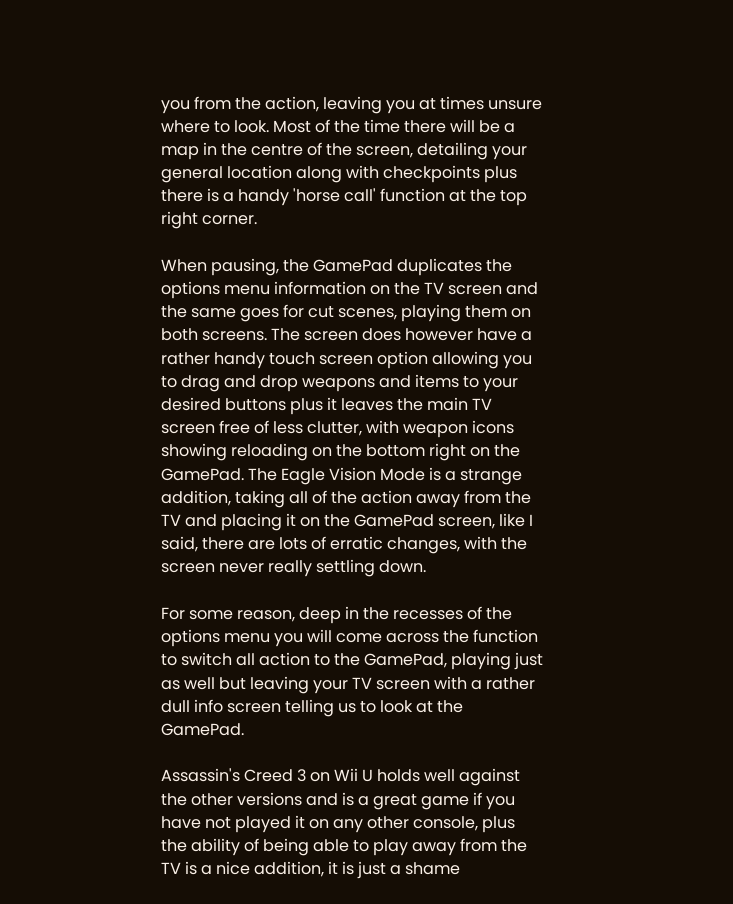you from the action, leaving you at times unsure where to look. Most of the time there will be a map in the centre of the screen, detailing your general location along with checkpoints plus there is a handy 'horse call' function at the top right corner.

When pausing, the GamePad duplicates the options menu information on the TV screen and the same goes for cut scenes, playing them on both screens. The screen does however have a rather handy touch screen option allowing you to drag and drop weapons and items to your desired buttons plus it leaves the main TV screen free of less clutter, with weapon icons showing reloading on the bottom right on the GamePad. The Eagle Vision Mode is a strange addition, taking all of the action away from the TV and placing it on the GamePad screen, like I said, there are lots of erratic changes, with the screen never really settling down.

For some reason, deep in the recesses of the options menu you will come across the function to switch all action to the GamePad, playing just as well but leaving your TV screen with a rather dull info screen telling us to look at the GamePad.

Assassin's Creed 3 on Wii U holds well against the other versions and is a great game if you have not played it on any other console, plus the ability of being able to play away from the TV is a nice addition, it is just a shame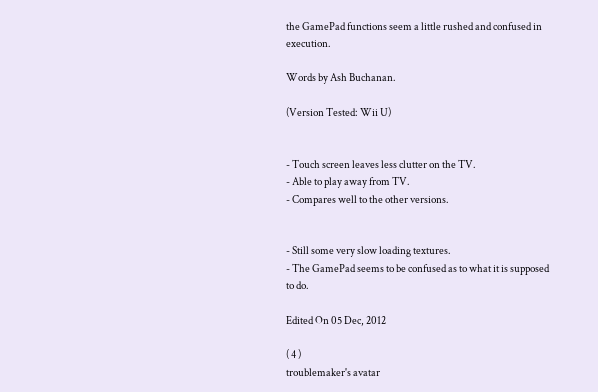the GamePad functions seem a little rushed and confused in execution.

Words by Ash Buchanan.

(Version Tested: Wii U)


- Touch screen leaves less clutter on the TV.
- Able to play away from TV.
- Compares well to the other versions.


- Still some very slow loading textures.
- The GamePad seems to be confused as to what it is supposed to do.

Edited On 05 Dec, 2012

( 4 )
troublemaker's avatar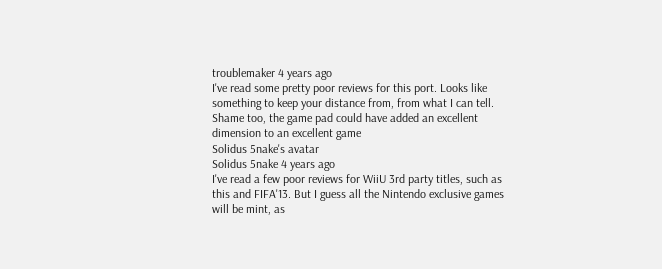troublemaker 4 years ago
I've read some pretty poor reviews for this port. Looks like something to keep your distance from, from what I can tell. Shame too, the game pad could have added an excellent dimension to an excellent game
Solidus 5nake's avatar
Solidus 5nake 4 years ago
I've read a few poor reviews for WiiU 3rd party titles, such as this and FIFA'13. But I guess all the Nintendo exclusive games will be mint, as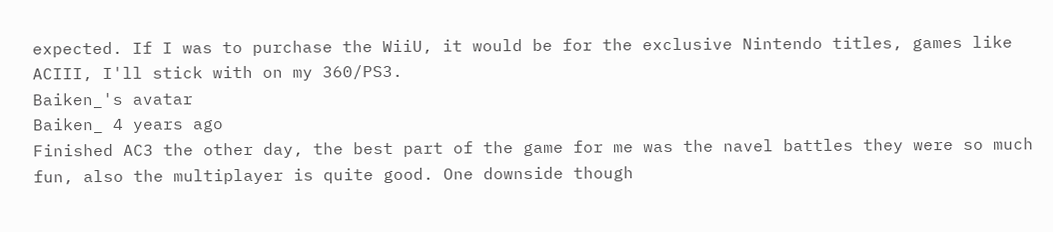expected. If I was to purchase the WiiU, it would be for the exclusive Nintendo titles, games like ACIII, I'll stick with on my 360/PS3.
Baiken_'s avatar
Baiken_ 4 years ago
Finished AC3 the other day, the best part of the game for me was the navel battles they were so much fun, also the multiplayer is quite good. One downside though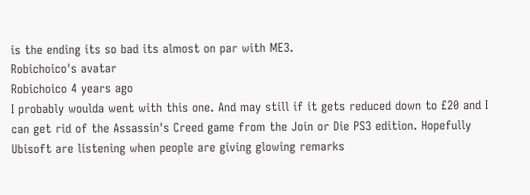is the ending its so bad its almost on par with ME3.
Robichoico's avatar
Robichoico 4 years ago
I probably woulda went with this one. And may still if it gets reduced down to £20 and I can get rid of the Assassin's Creed game from the Join or Die PS3 edition. Hopefully Ubisoft are listening when people are giving glowing remarks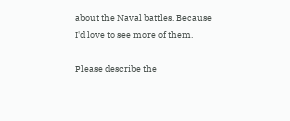about the Naval battles. Because I'd love to see more of them.

Please describe the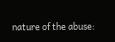nature of the abuse: